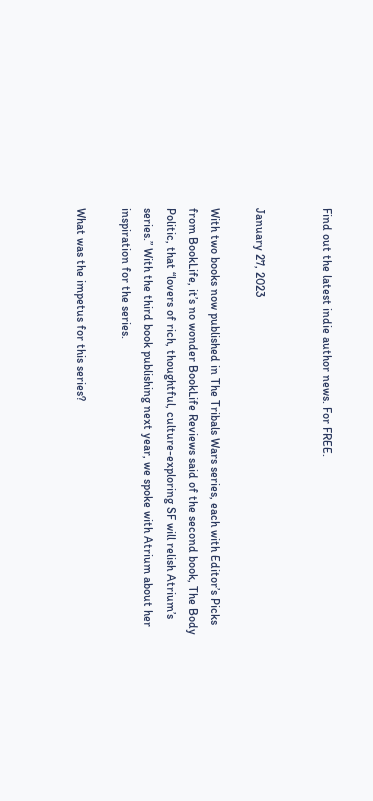Find out the latest indie author news. For FREE.


January 27, 2023

With two books now published in The Tribals Wars series, each with Editor’s Picks from BookLife, it’s no wonder BookLife Reviews said of the second book, The Body Politic, that “lovers of rich, thoughtful, culture-exploring SF will relish Atrium’s series.” With the third book publishing next year, we spoke with Atrium about her inspiration for the series.

What was the impetus for this series?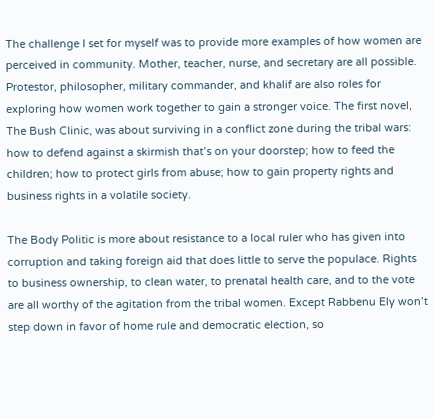The challenge I set for myself was to provide more examples of how women are perceived in community. Mother, teacher, nurse, and secretary are all possible. Protestor, philosopher, military commander, and khalif are also roles for exploring how women work together to gain a stronger voice. The first novel, The Bush Clinic, was about surviving in a conflict zone during the tribal wars: how to defend against a skirmish that’s on your doorstep; how to feed the children; how to protect girls from abuse; how to gain property rights and business rights in a volatile society.

The Body Politic is more about resistance to a local ruler who has given into corruption and taking foreign aid that does little to serve the populace. Rights to business ownership, to clean water, to prenatal health care, and to the vote are all worthy of the agitation from the tribal women. Except Rabbenu Ely won’t step down in favor of home rule and democratic election, so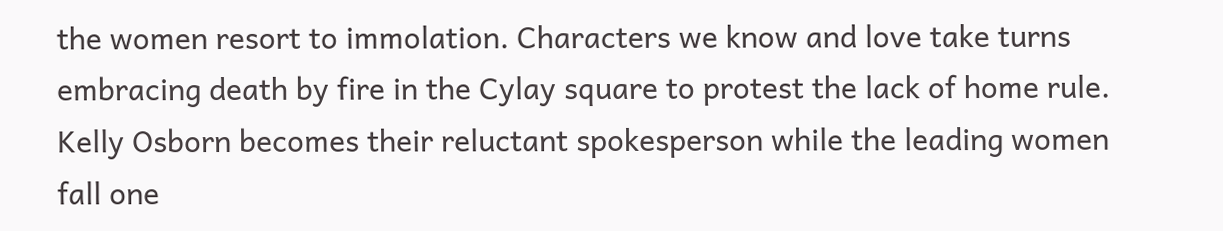the women resort to immolation. Characters we know and love take turns embracing death by fire in the Cylay square to protest the lack of home rule. Kelly Osborn becomes their reluctant spokesperson while the leading women fall one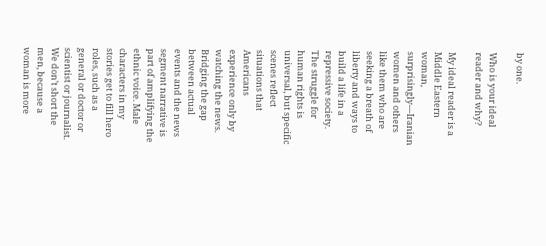by one.

Who is your ideal reader and why?

My ideal reader is a Middle Eastern woman, surprisingly—Iranian women and others like them who are seeking a breath of liberty and ways to build a life in a repressive society. The struggle for human rights is universal, but specific scenes reflect situations that Americans experience only by watching the news.  Bridging the gap between actual events and the news segment narrative is part of amplifying the ethnic voice. Male characters in my stories get to fill hero roles, such as a general or doctor or scientist or journalist. We don’t short the men, because a woman is more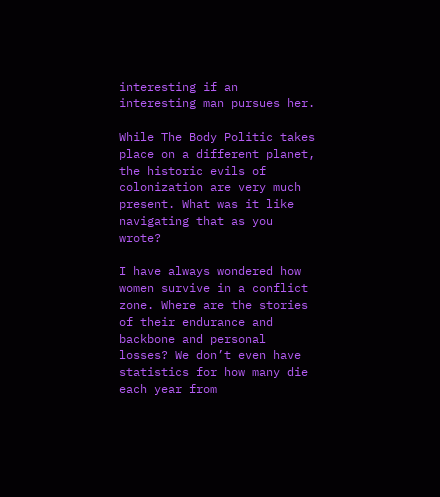interesting if an interesting man pursues her.

While The Body Politic takes place on a different planet, the historic evils of colonization are very much present. What was it like navigating that as you wrote?

I have always wondered how women survive in a conflict zone. Where are the stories of their endurance and backbone and personal losses? We don’t even have statistics for how many die each year from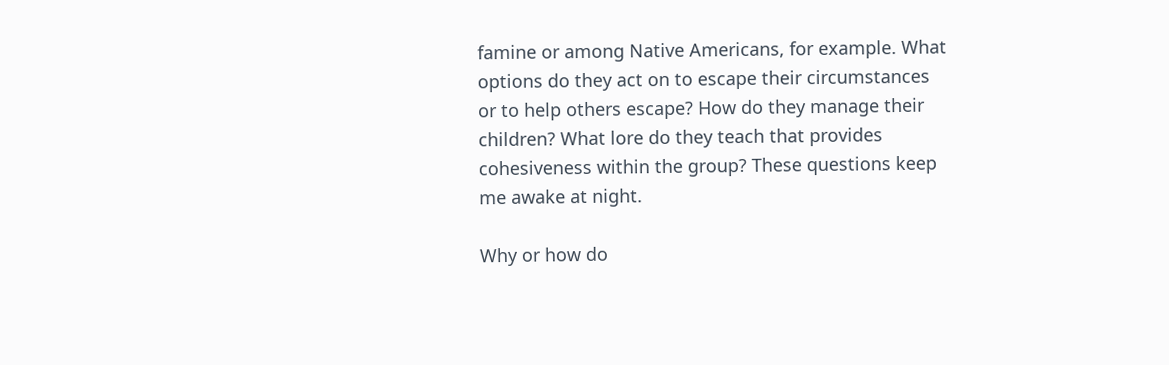famine or among Native Americans, for example. What options do they act on to escape their circumstances or to help others escape? How do they manage their children? What lore do they teach that provides cohesiveness within the group? These questions keep me awake at night.

Why or how do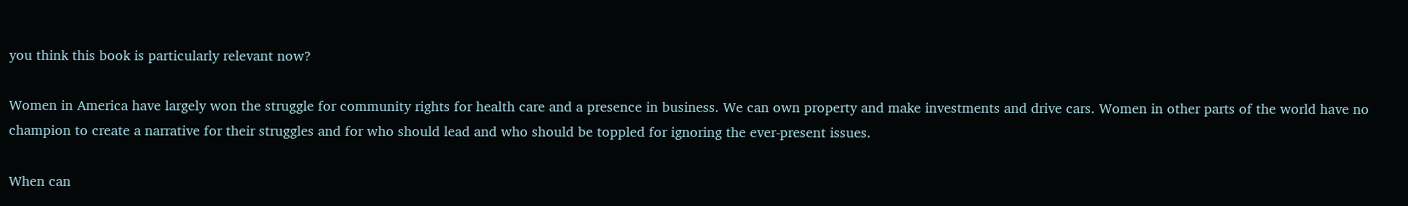you think this book is particularly relevant now?

Women in America have largely won the struggle for community rights for health care and a presence in business. We can own property and make investments and drive cars. Women in other parts of the world have no champion to create a narrative for their struggles and for who should lead and who should be toppled for ignoring the ever-present issues.

When can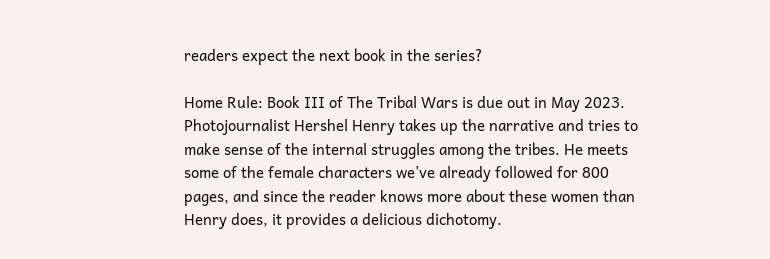readers expect the next book in the series?

Home Rule: Book III of The Tribal Wars is due out in May 2023. Photojournalist Hershel Henry takes up the narrative and tries to make sense of the internal struggles among the tribes. He meets some of the female characters we’ve already followed for 800 pages, and since the reader knows more about these women than Henry does, it provides a delicious dichotomy.